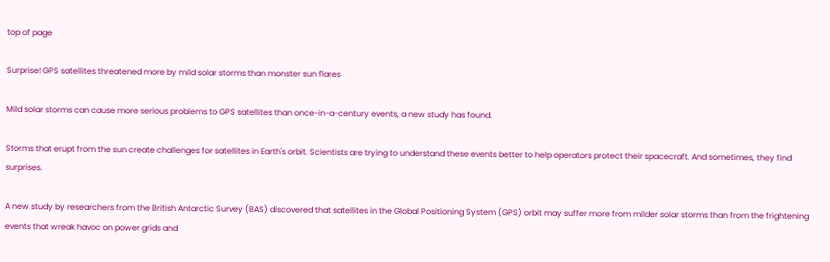top of page

Surprise! GPS satellites threatened more by mild solar storms than monster sun flares

Mild solar storms can cause more serious problems to GPS satellites than once-in-a-century events, a new study has found.

Storms that erupt from the sun create challenges for satellites in Earth's orbit. Scientists are trying to understand these events better to help operators protect their spacecraft. And sometimes, they find surprises.

A new study by researchers from the British Antarctic Survey (BAS) discovered that satellites in the Global Positioning System (GPS) orbit may suffer more from milder solar storms than from the frightening events that wreak havoc on power grids and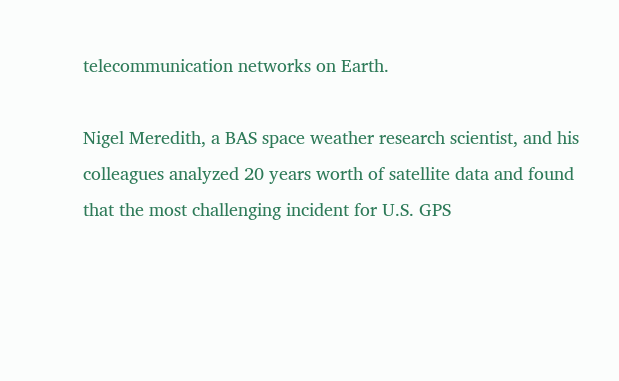telecommunication networks on Earth.

Nigel Meredith, a BAS space weather research scientist, and his colleagues analyzed 20 years worth of satellite data and found that the most challenging incident for U.S. GPS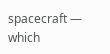spacecraft — which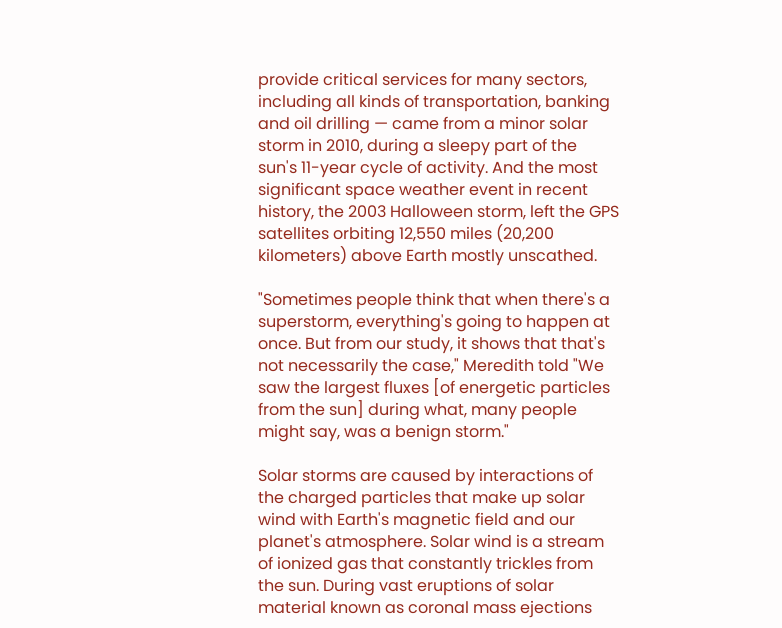provide critical services for many sectors, including all kinds of transportation, banking and oil drilling — came from a minor solar storm in 2010, during a sleepy part of the sun's 11-year cycle of activity. And the most significant space weather event in recent history, the 2003 Halloween storm, left the GPS satellites orbiting 12,550 miles (20,200 kilometers) above Earth mostly unscathed.

"Sometimes people think that when there's a superstorm, everything's going to happen at once. But from our study, it shows that that's not necessarily the case," Meredith told "We saw the largest fluxes [of energetic particles from the sun] during what, many people might say, was a benign storm."

Solar storms are caused by interactions of the charged particles that make up solar wind with Earth's magnetic field and our planet's atmosphere. Solar wind is a stream of ionized gas that constantly trickles from the sun. During vast eruptions of solar material known as coronal mass ejections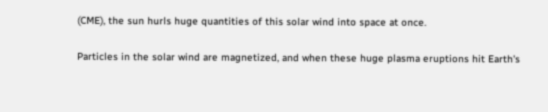(CME), the sun hurls huge quantities of this solar wind into space at once.

Particles in the solar wind are magnetized, and when these huge plasma eruptions hit Earth's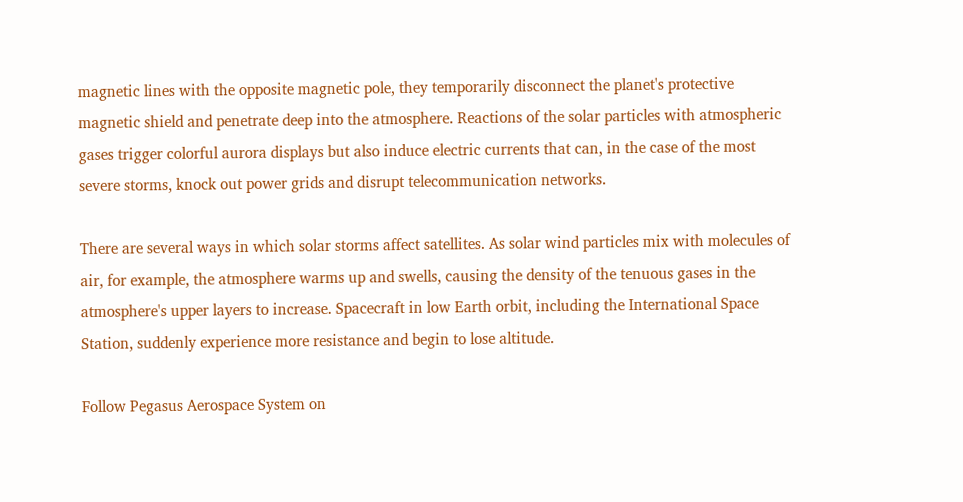magnetic lines with the opposite magnetic pole, they temporarily disconnect the planet's protective magnetic shield and penetrate deep into the atmosphere. Reactions of the solar particles with atmospheric gases trigger colorful aurora displays but also induce electric currents that can, in the case of the most severe storms, knock out power grids and disrupt telecommunication networks.

There are several ways in which solar storms affect satellites. As solar wind particles mix with molecules of air, for example, the atmosphere warms up and swells, causing the density of the tenuous gases in the atmosphere's upper layers to increase. Spacecraft in low Earth orbit, including the International Space Station, suddenly experience more resistance and begin to lose altitude.

Follow Pegasus Aerospace System on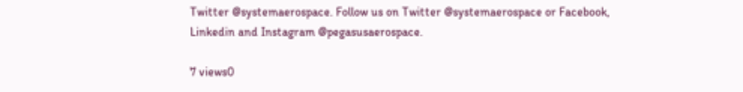Twitter @systemaerospace. Follow us on Twitter @systemaerospace or Facebook, Linkedin and Instagram @pegasusaerospace.

7 views0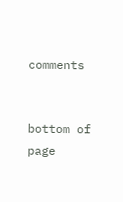comments


bottom of page